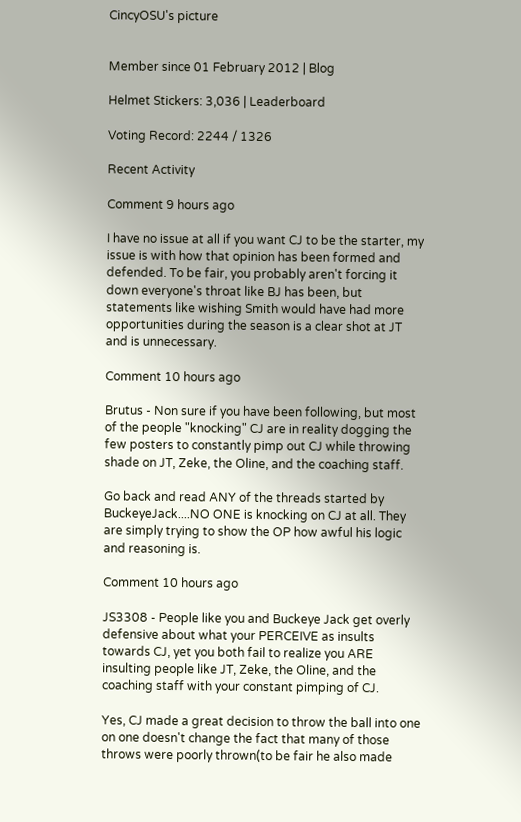CincyOSU's picture


Member since 01 February 2012 | Blog

Helmet Stickers: 3,036 | Leaderboard

Voting Record: 2244 / 1326

Recent Activity

Comment 9 hours ago

I have no issue at all if you want CJ to be the starter, my issue is with how that opinion has been formed and defended. To be fair, you probably aren't forcing it down everyone's throat like BJ has been, but statements like wishing Smith would have had more opportunities during the season is a clear shot at JT and is unnecessary.

Comment 10 hours ago

Brutus - Non sure if you have been following, but most of the people "knocking" CJ are in reality dogging the few posters to constantly pimp out CJ while throwing shade on JT, Zeke, the Oline, and the coaching staff.

Go back and read ANY of the threads started by BuckeyeJack....NO ONE is knocking on CJ at all. They are simply trying to show the OP how awful his logic and reasoning is.

Comment 10 hours ago

JS3308 - People like you and Buckeye Jack get overly defensive about what your PERCEIVE as insults towards CJ, yet you both fail to realize you ARE insulting people like JT, Zeke, the Oline, and the coaching staff with your constant pimping of CJ.

Yes, CJ made a great decision to throw the ball into one on one doesn't change the fact that many of those throws were poorly thrown(to be fair he also made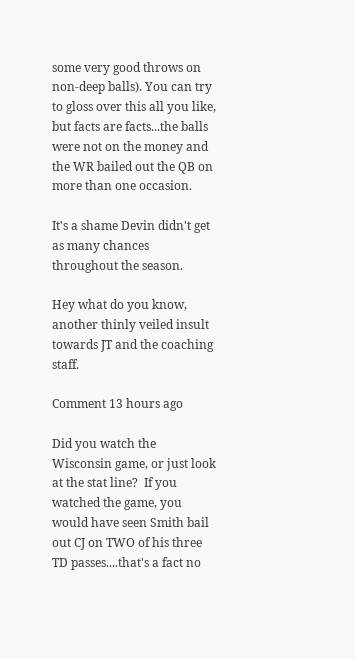some very good throws on non-deep balls). You can try to gloss over this all you like, but facts are facts...the balls were not on the money and the WR bailed out the QB on more than one occasion.

It's a shame Devin didn't get as many chances throughout the season.

Hey what do you know, another thinly veiled insult towards JT and the coaching staff.

Comment 13 hours ago

Did you watch the Wisconsin game, or just look at the stat line?  If you watched the game, you would have seen Smith bail out CJ on TWO of his three TD passes....that's a fact no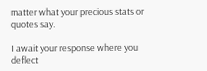matter what your precious stats or quotes say.

I await your response where you deflect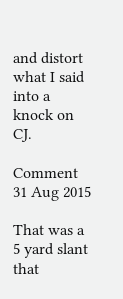and distort what I said into a knock on CJ.

Comment 31 Aug 2015

That was a 5 yard slant that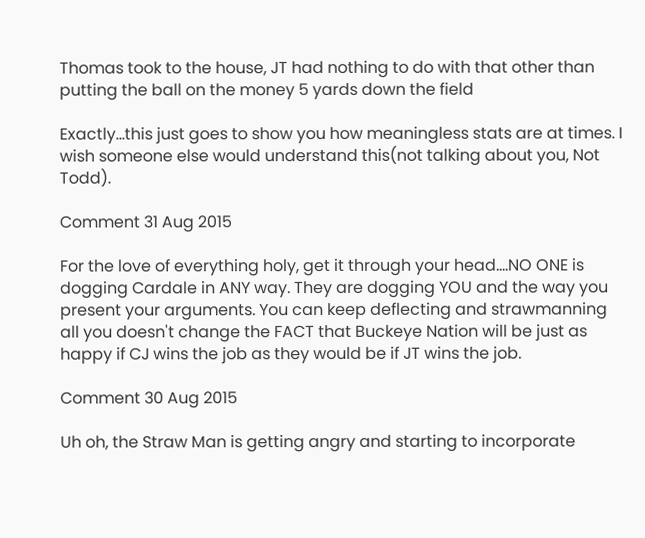Thomas took to the house, JT had nothing to do with that other than putting the ball on the money 5 yards down the field

Exactly...this just goes to show you how meaningless stats are at times. I wish someone else would understand this(not talking about you, Not Todd).

Comment 31 Aug 2015

For the love of everything holy, get it through your head....NO ONE is dogging Cardale in ANY way. They are dogging YOU and the way you present your arguments. You can keep deflecting and strawmanning all you doesn't change the FACT that Buckeye Nation will be just as happy if CJ wins the job as they would be if JT wins the job.

Comment 30 Aug 2015

Uh oh, the Straw Man is getting angry and starting to incorporate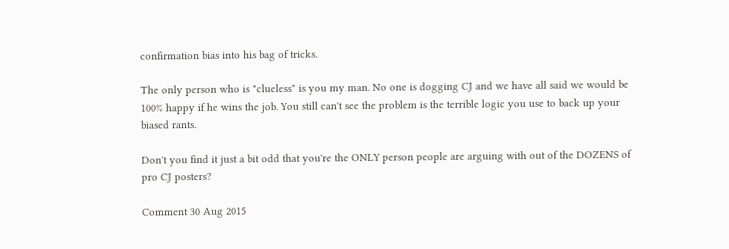confirmation bias into his bag of tricks.

The only person who is "clueless" is you my man. No one is dogging CJ and we have all said we would be 100% happy if he wins the job. You still can't see the problem is the terrible logic you use to back up your biased rants.

Don't you find it just a bit odd that you're the ONLY person people are arguing with out of the DOZENS of pro CJ posters?

Comment 30 Aug 2015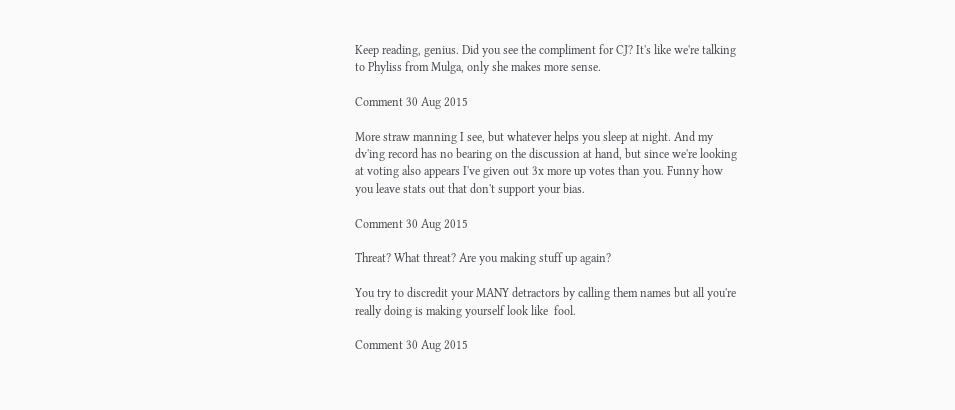Keep reading, genius. Did you see the compliment for CJ? It's like we're talking to Phyliss from Mulga, only she makes more sense.

Comment 30 Aug 2015

More straw manning I see, but whatever helps you sleep at night. And my dv'ing record has no bearing on the discussion at hand, but since we're looking at voting also appears I've given out 3x more up votes than you. Funny how you leave stats out that don't support your bias.

Comment 30 Aug 2015

Threat? What threat? Are you making stuff up again?

You try to discredit your MANY detractors by calling them names but all you're really doing is making yourself look like  fool.

Comment 30 Aug 2015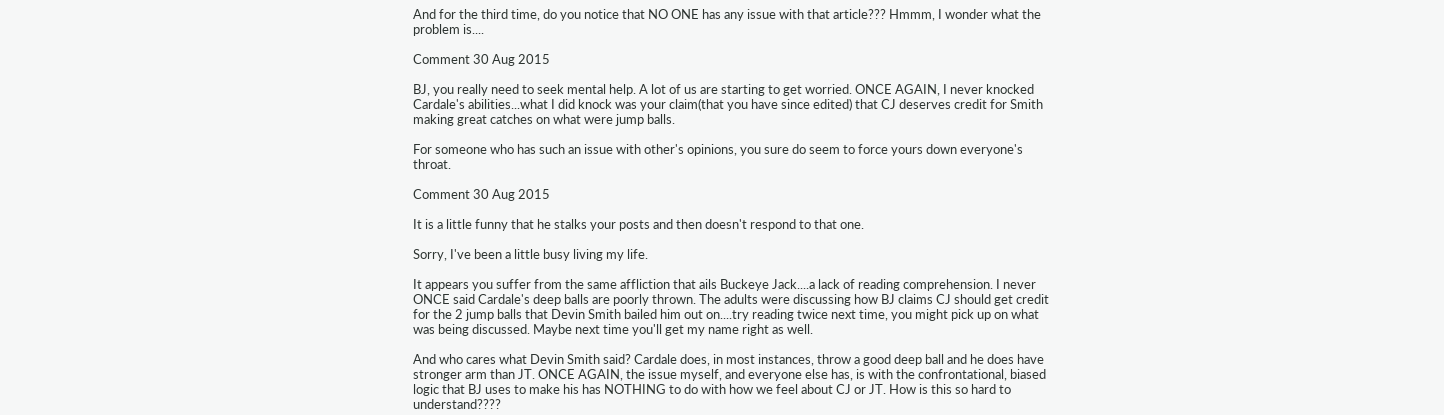And for the third time, do you notice that NO ONE has any issue with that article??? Hmmm, I wonder what the problem is....

Comment 30 Aug 2015

BJ, you really need to seek mental help. A lot of us are starting to get worried. ONCE AGAIN, I never knocked Cardale's abilities...what I did knock was your claim(that you have since edited) that CJ deserves credit for Smith making great catches on what were jump balls.

For someone who has such an issue with other's opinions, you sure do seem to force yours down everyone's throat.

Comment 30 Aug 2015

It is a little funny that he stalks your posts and then doesn't respond to that one.

Sorry, I've been a little busy living my life.

It appears you suffer from the same affliction that ails Buckeye Jack....a lack of reading comprehension. I never ONCE said Cardale's deep balls are poorly thrown. The adults were discussing how BJ claims CJ should get credit for the 2 jump balls that Devin Smith bailed him out on....try reading twice next time, you might pick up on what was being discussed. Maybe next time you'll get my name right as well.

And who cares what Devin Smith said? Cardale does, in most instances, throw a good deep ball and he does have stronger arm than JT. ONCE AGAIN, the issue myself, and everyone else has, is with the confrontational, biased logic that BJ uses to make his has NOTHING to do with how we feel about CJ or JT. How is this so hard to understand????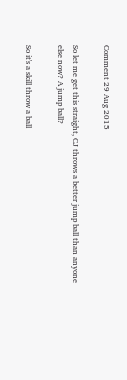Comment 29 Aug 2015

So let me get this straight, CJ throws a better jump ball than anyone else now? A jump ball?

So it's a skill throw a ball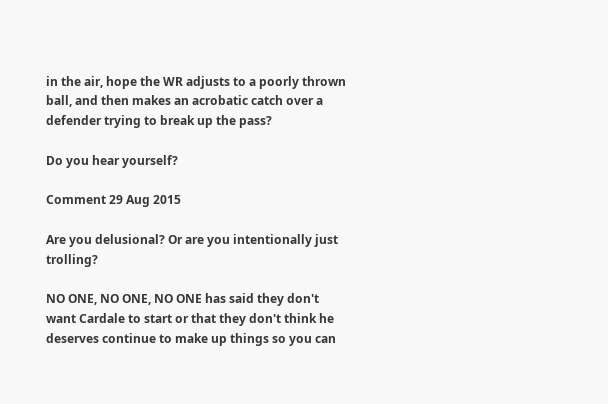in the air, hope the WR adjusts to a poorly thrown ball, and then makes an acrobatic catch over a defender trying to break up the pass?

Do you hear yourself?

Comment 29 Aug 2015

Are you delusional? Or are you intentionally just trolling?

NO ONE, NO ONE, NO ONE has said they don't want Cardale to start or that they don't think he deserves continue to make up things so you can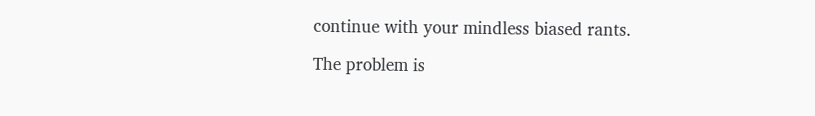continue with your mindless biased rants.

The problem is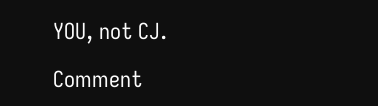YOU, not CJ.

Comment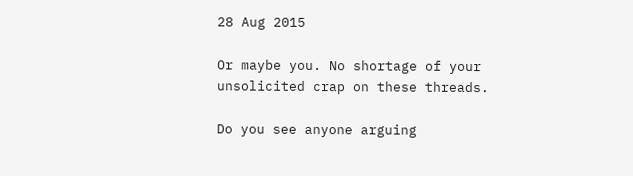28 Aug 2015

Or maybe you. No shortage of your unsolicited crap on these threads.

Do you see anyone arguing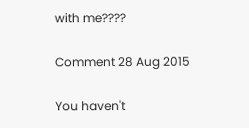with me????

Comment 28 Aug 2015

You haven't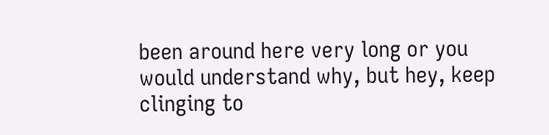been around here very long or you would understand why, but hey, keep clinging to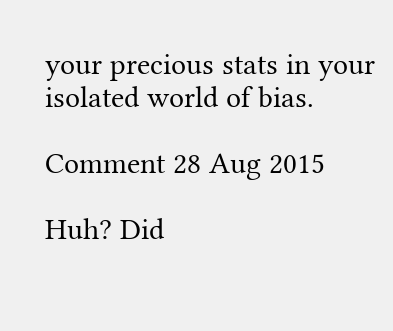your precious stats in your isolated world of bias.

Comment 28 Aug 2015

Huh? Did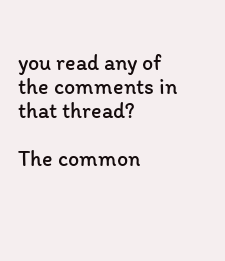you read any of the comments in that thread?

The common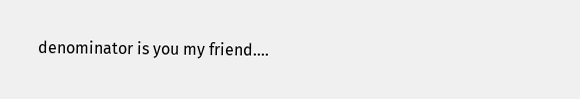denominator is you my friend....